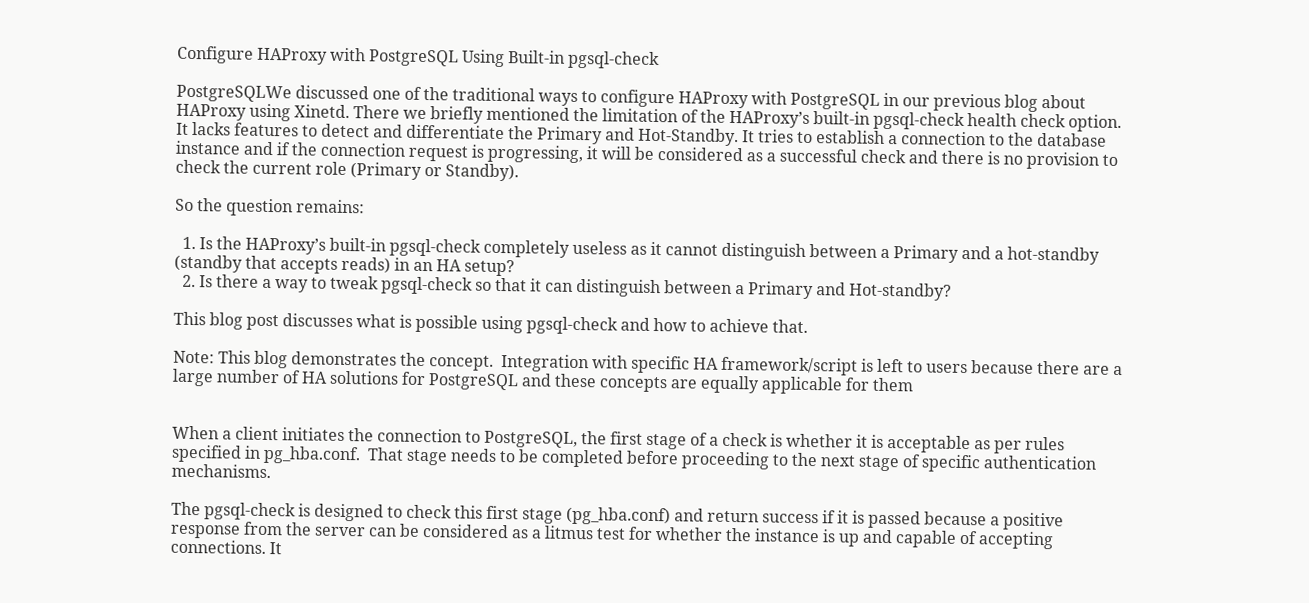Configure HAProxy with PostgreSQL Using Built-in pgsql-check

PostgreSQLWe discussed one of the traditional ways to configure HAProxy with PostgreSQL in our previous blog about HAProxy using Xinetd. There we briefly mentioned the limitation of the HAProxy’s built-in pgsql-check health check option. It lacks features to detect and differentiate the Primary and Hot-Standby. It tries to establish a connection to the database instance and if the connection request is progressing, it will be considered as a successful check and there is no provision to check the current role (Primary or Standby).

So the question remains:

  1. Is the HAProxy’s built-in pgsql-check completely useless as it cannot distinguish between a Primary and a hot-standby (standby that accepts reads) in an HA setup?
  2. Is there a way to tweak pgsql-check so that it can distinguish between a Primary and Hot-standby?

This blog post discusses what is possible using pgsql-check and how to achieve that.

Note: This blog demonstrates the concept.  Integration with specific HA framework/script is left to users because there are a large number of HA solutions for PostgreSQL and these concepts are equally applicable for them


When a client initiates the connection to PostgreSQL, the first stage of a check is whether it is acceptable as per rules specified in pg_hba.conf.  That stage needs to be completed before proceeding to the next stage of specific authentication mechanisms.

The pgsql-check is designed to check this first stage (pg_hba.conf) and return success if it is passed because a positive response from the server can be considered as a litmus test for whether the instance is up and capable of accepting connections. It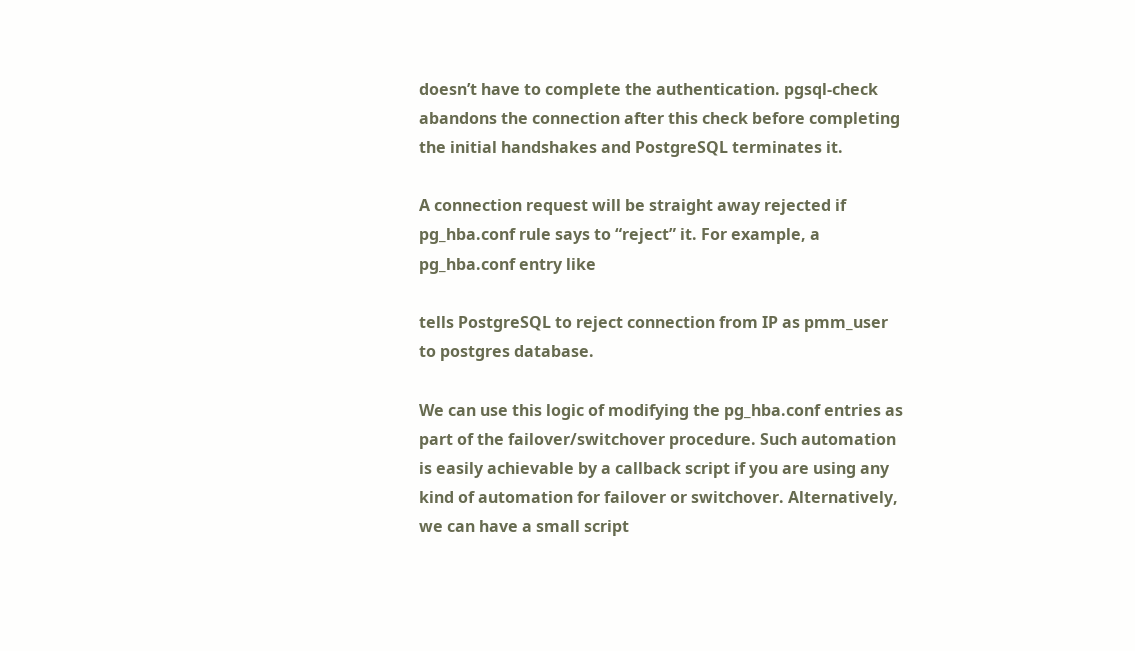doesn’t have to complete the authentication. pgsql-check abandons the connection after this check before completing the initial handshakes and PostgreSQL terminates it.

A connection request will be straight away rejected if pg_hba.conf rule says to “reject” it. For example, a pg_hba.conf entry like

tells PostgreSQL to reject connection from IP as pmm_user to postgres database.

We can use this logic of modifying the pg_hba.conf entries as part of the failover/switchover procedure. Such automation is easily achievable by a callback script if you are using any kind of automation for failover or switchover. Alternatively, we can have a small script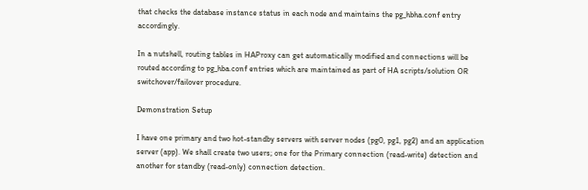that checks the database instance status in each node and maintains the pg_hbha.conf entry accordingly.

In a nutshell, routing tables in HAProxy can get automatically modified and connections will be routed according to pg_hba.conf entries which are maintained as part of HA scripts/solution OR switchover/failover procedure.

Demonstration Setup

I have one primary and two hot-standby servers with server nodes (pg0, pg1, pg2) and an application server (app). We shall create two users; one for the Primary connection (read-write) detection and another for standby (read-only) connection detection.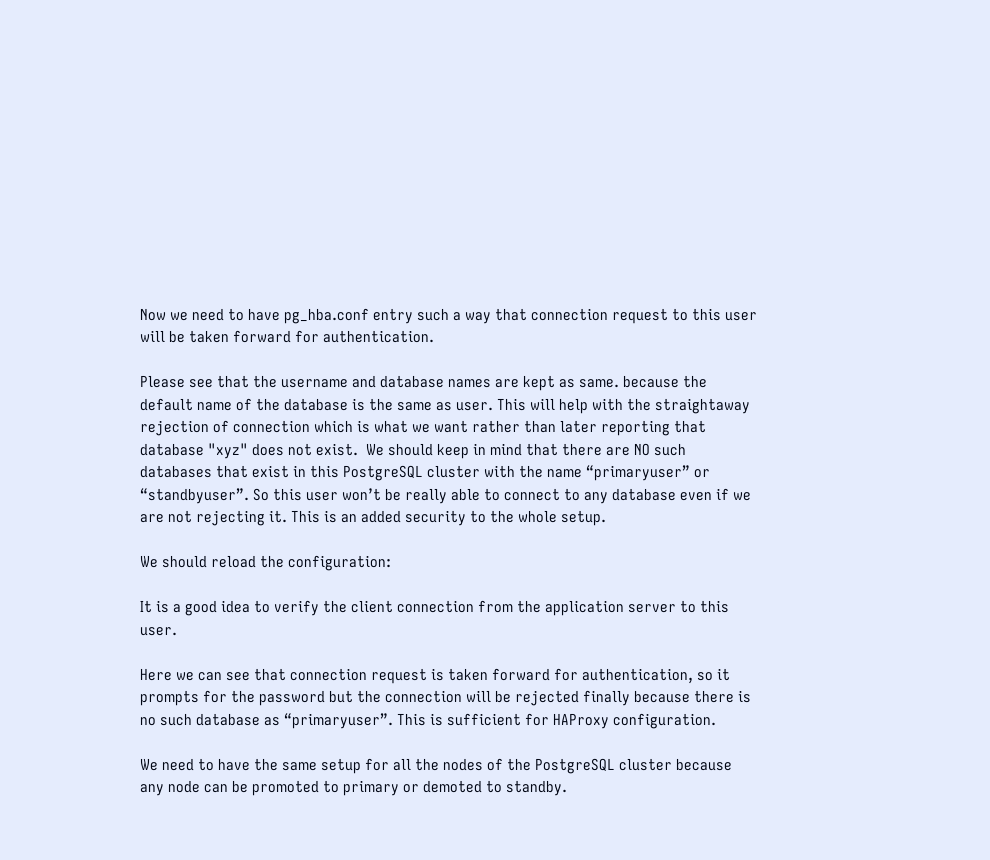Now we need to have pg_hba.conf entry such a way that connection request to this user will be taken forward for authentication.

Please see that the username and database names are kept as same. because the default name of the database is the same as user. This will help with the straightaway rejection of connection which is what we want rather than later reporting that database "xyz" does not exist.  We should keep in mind that there are NO such databases that exist in this PostgreSQL cluster with the name “primaryuser” or “standbyuser”. So this user won’t be really able to connect to any database even if we are not rejecting it. This is an added security to the whole setup.

We should reload the configuration:

It is a good idea to verify the client connection from the application server to this user.

Here we can see that connection request is taken forward for authentication, so it prompts for the password but the connection will be rejected finally because there is no such database as “primaryuser”. This is sufficient for HAProxy configuration.

We need to have the same setup for all the nodes of the PostgreSQL cluster because any node can be promoted to primary or demoted to standby.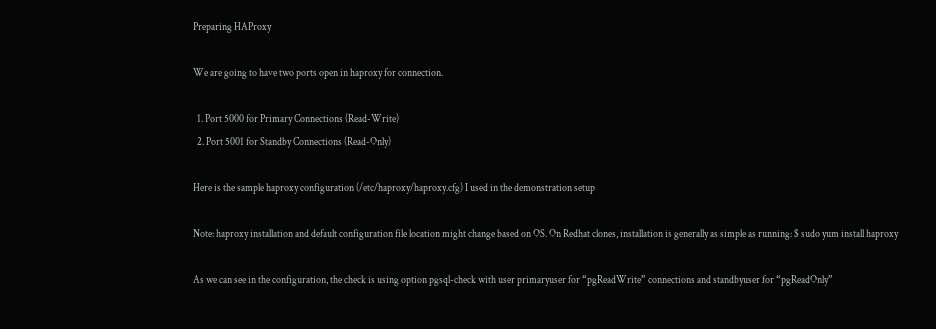Preparing HAProxy

We are going to have two ports open in haproxy for connection.

  1. Port 5000 for Primary Connections (Read-Write)
  2. Port 5001 for Standby Connections (Read-Only)

Here is the sample haproxy configuration (/etc/haproxy/haproxy.cfg) I used in the demonstration setup

Note: haproxy installation and default configuration file location might change based on OS. On Redhat clones, installation is generally as simple as running: $ sudo yum install haproxy

As we can see in the configuration, the check is using option pgsql-check with user primaryuser for “pgReadWrite” connections and standbyuser for “pgReadOnly”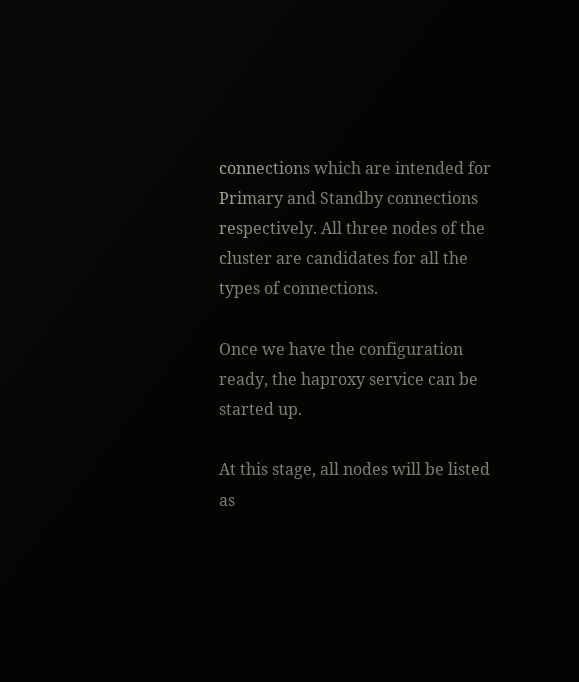connections which are intended for Primary and Standby connections respectively. All three nodes of the cluster are candidates for all the types of connections.

Once we have the configuration ready, the haproxy service can be started up.

At this stage, all nodes will be listed as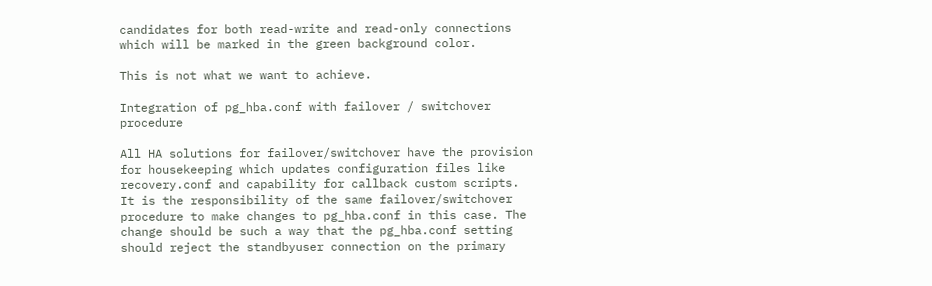candidates for both read-write and read-only connections which will be marked in the green background color.

This is not what we want to achieve.

Integration of pg_hba.conf with failover / switchover procedure

All HA solutions for failover/switchover have the provision for housekeeping which updates configuration files like recovery.conf and capability for callback custom scripts. It is the responsibility of the same failover/switchover procedure to make changes to pg_hba.conf in this case. The change should be such a way that the pg_hba.conf setting should reject the standbyuser connection on the primary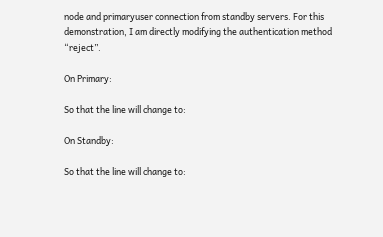node and primaryuser connection from standby servers. For this demonstration, I am directly modifying the authentication method “reject”.

On Primary:

So that the line will change to:

On Standby:

So that the line will change to: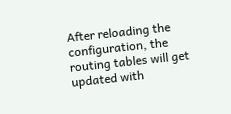After reloading the configuration, the routing tables will get updated with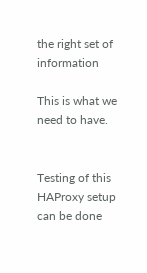the right set of information

This is what we need to have.


Testing of this HAProxy setup can be done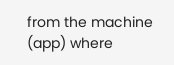from the machine (app) where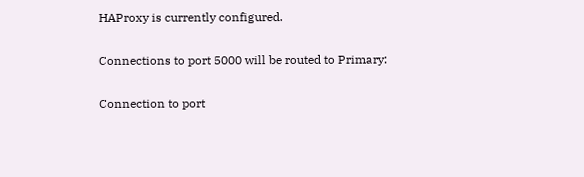HAProxy is currently configured.

Connections to port 5000 will be routed to Primary:

Connection to port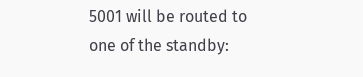5001 will be routed to one of the standby: